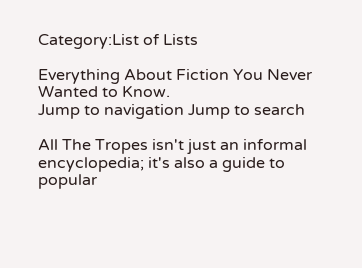Category:List of Lists

Everything About Fiction You Never Wanted to Know.
Jump to navigation Jump to search

All The Tropes isn't just an informal encyclopedia; it's also a guide to popular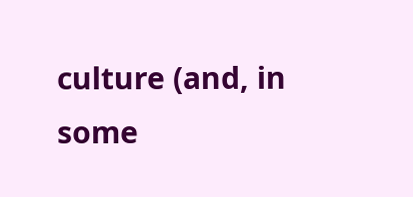culture (and, in some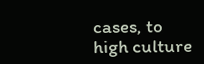cases, to high culture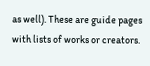as well). These are guide pages with lists of works or creators.